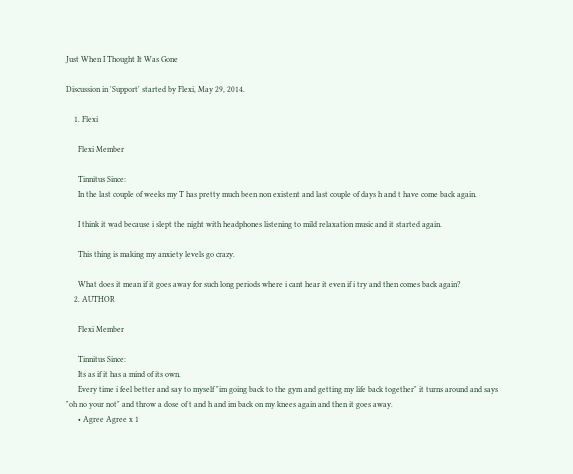Just When I Thought It Was Gone

Discussion in 'Support' started by Flexi, May 29, 2014.

    1. Flexi

      Flexi Member

      Tinnitus Since:
      In the last couple of weeks my T has pretty much been non existent and last couple of days h and t have come back again.

      I think it wad because i slept the night with headphones listening to mild relaxation music and it started again.

      This thing is making my anxiety levels go crazy.

      What does it mean if it goes away for such long periods where i cant hear it even if i try and then comes back again?
    2. AUTHOR

      Flexi Member

      Tinnitus Since:
      Its as if it has a mind of its own.
      Every time i feel better and say to myself "im going back to the gym and getting my life back together" it turns around and says "oh no your not" and throw a dose of t and h and im back on my knees again and then it goes away.
      • Agree Agree x 1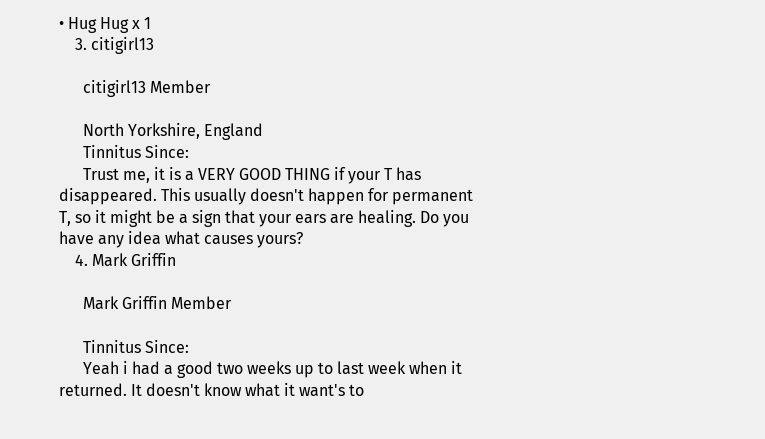• Hug Hug x 1
    3. citigirl13

      citigirl13 Member

      North Yorkshire, England
      Tinnitus Since:
      Trust me, it is a VERY GOOD THING if your T has disappeared. This usually doesn't happen for permanent T, so it might be a sign that your ears are healing. Do you have any idea what causes yours?
    4. Mark Griffin

      Mark Griffin Member

      Tinnitus Since:
      Yeah i had a good two weeks up to last week when it returned. It doesn't know what it want's to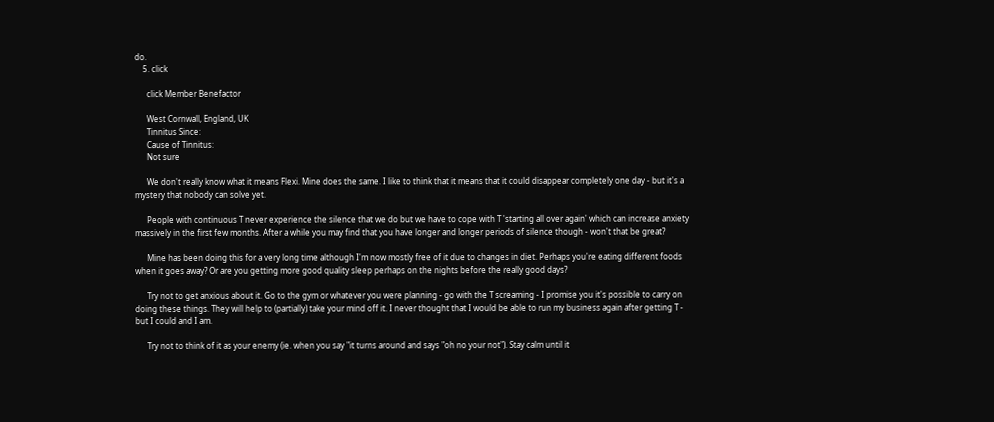do.
    5. click

      click Member Benefactor

      West Cornwall, England, UK
      Tinnitus Since:
      Cause of Tinnitus:
      Not sure

      We don't really know what it means Flexi. Mine does the same. I like to think that it means that it could disappear completely one day - but it's a mystery that nobody can solve yet.

      People with continuous T never experience the silence that we do but we have to cope with T 'starting all over again' which can increase anxiety massively in the first few months. After a while you may find that you have longer and longer periods of silence though - won't that be great?

      Mine has been doing this for a very long time although I'm now mostly free of it due to changes in diet. Perhaps you're eating different foods when it goes away? Or are you getting more good quality sleep perhaps on the nights before the really good days?

      Try not to get anxious about it. Go to the gym or whatever you were planning - go with the T screaming - I promise you it's possible to carry on doing these things. They will help to (partially) take your mind off it. I never thought that I would be able to run my business again after getting T - but I could and I am.

      Try not to think of it as your enemy (ie. when you say "it turns around and says "oh no your not"). Stay calm until it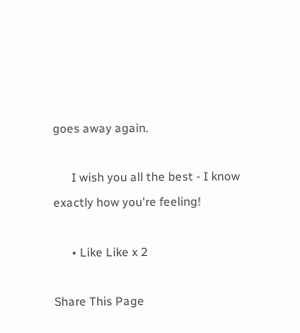goes away again.

      I wish you all the best - I know exactly how you're feeling!

      • Like Like x 2

Share This Page